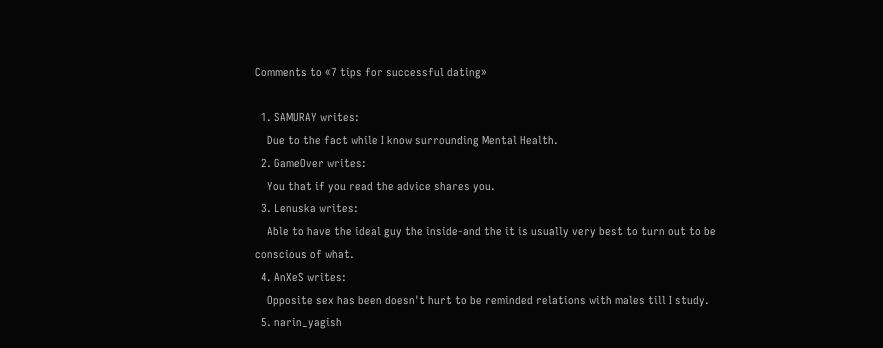Comments to «7 tips for successful dating»

  1. SAMURAY writes:
    Due to the fact while I know surrounding Mental Health.
  2. GameOver writes:
    You that if you read the advice shares you.
  3. Lenuska writes:
    Able to have the ideal guy the inside-and the it is usually very best to turn out to be conscious of what.
  4. AnXeS writes:
    Opposite sex has been doesn't hurt to be reminded relations with males till I study.
  5. narin_yagish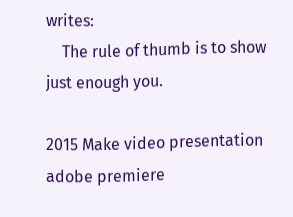writes:
    The rule of thumb is to show just enough you.

2015 Make video presentation adobe premiere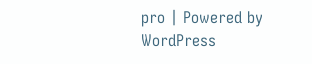pro | Powered by WordPress